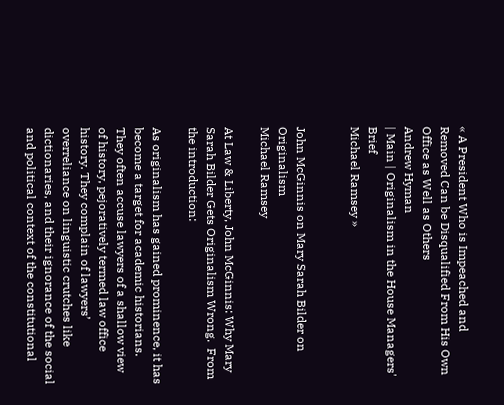« A President Who is Impeached and Removed Can be Disqualified From His Own Office as Well as Others
Andrew Hyman
| Main | Originalism in the House Managers' Brief
Michael Ramsey »


John McGinnis on Mary Sarah Bilder on Originalism
Michael Ramsey

At Law & Liberty, John McGinnis: Why Mary Sarah Bilder Gets Originalism Wrong.  From the introduction:

As originalism has gained prominence, it has become a target for academic historians. They often accuse lawyers of a shallow view of history, pejoratively termed law office history. They complain of lawyers’ overreliance on linguistic crutches like dictionaries, and their ignorance of the social and political context of the constitutional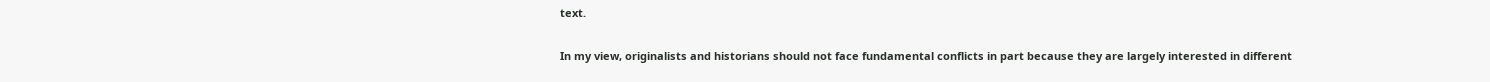text.

In my view, originalists and historians should not face fundamental conflicts in part because they are largely interested in different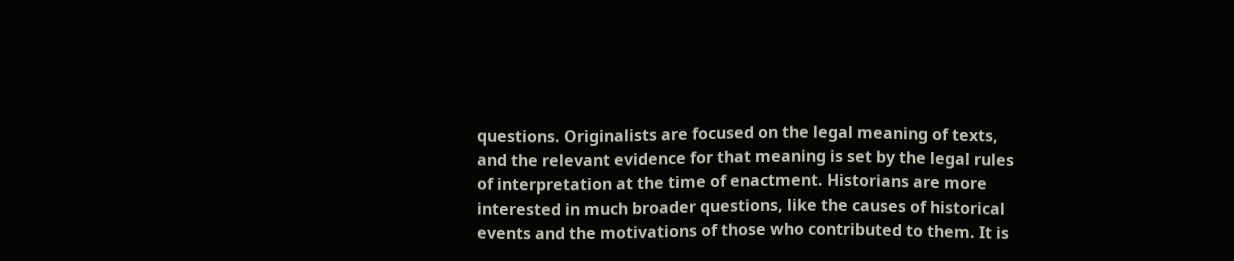questions. Originalists are focused on the legal meaning of texts, and the relevant evidence for that meaning is set by the legal rules of interpretation at the time of enactment. Historians are more interested in much broader questions, like the causes of historical events and the motivations of those who contributed to them. It is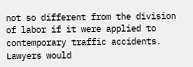not so different from the division of labor if it were applied to contemporary traffic accidents. Lawyers would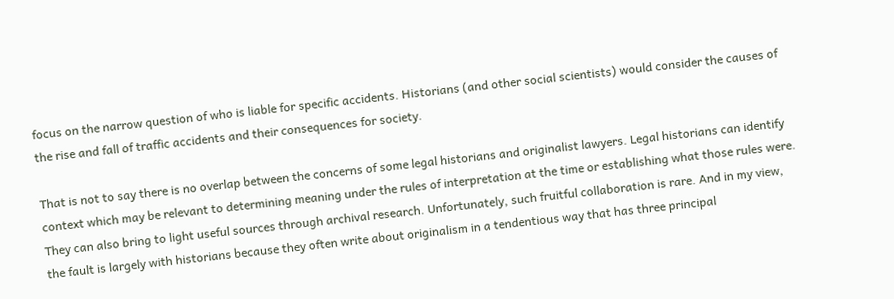focus on the narrow question of who is liable for specific accidents. Historians (and other social scientists) would consider the causes of the rise and fall of traffic accidents and their consequences for society.

That is not to say there is no overlap between the concerns of some legal historians and originalist lawyers. Legal historians can identify context which may be relevant to determining meaning under the rules of interpretation at the time or establishing what those rules were. They can also bring to light useful sources through archival research. Unfortunately, such fruitful collaboration is rare. And in my view, the fault is largely with historians because they often write about originalism in a tendentious way that has three principal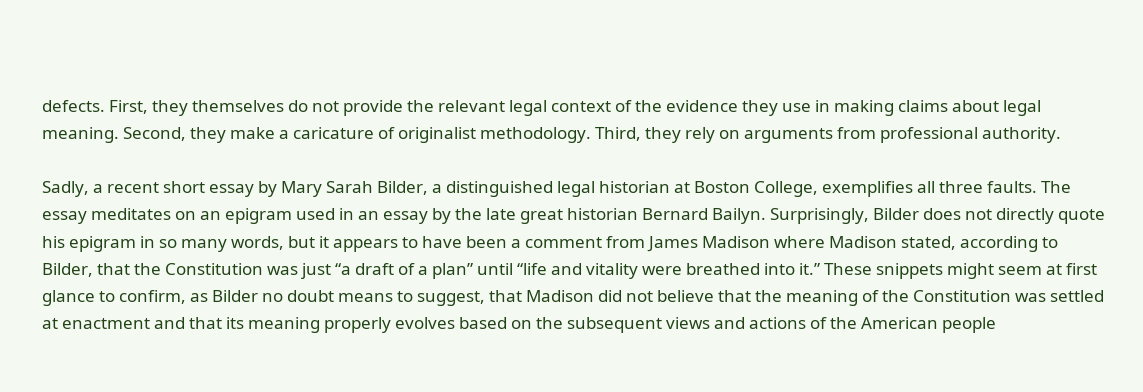defects. First, they themselves do not provide the relevant legal context of the evidence they use in making claims about legal meaning. Second, they make a caricature of originalist methodology. Third, they rely on arguments from professional authority.

Sadly, a recent short essay by Mary Sarah Bilder, a distinguished legal historian at Boston College, exemplifies all three faults. The essay meditates on an epigram used in an essay by the late great historian Bernard Bailyn. Surprisingly, Bilder does not directly quote his epigram in so many words, but it appears to have been a comment from James Madison where Madison stated, according to Bilder, that the Constitution was just “a draft of a plan” until “life and vitality were breathed into it.” These snippets might seem at first glance to confirm, as Bilder no doubt means to suggest, that Madison did not believe that the meaning of the Constitution was settled at enactment and that its meaning properly evolves based on the subsequent views and actions of the American people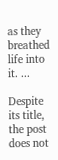as they breathed life into it. ...

Despite its title, the post does not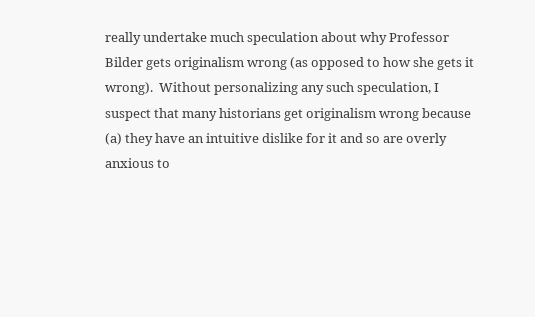really undertake much speculation about why Professor Bilder gets originalism wrong (as opposed to how she gets it wrong).  Without personalizing any such speculation, I suspect that many historians get originalism wrong because  (a) they have an intuitive dislike for it and so are overly anxious to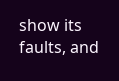show its faults, and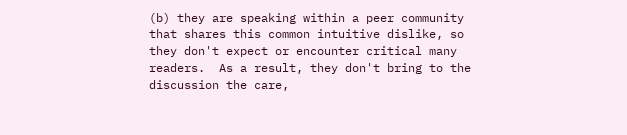(b) they are speaking within a peer community that shares this common intuitive dislike, so they don't expect or encounter critical many readers.  As a result, they don't bring to the discussion the care,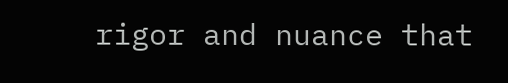rigor and nuance that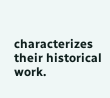characterizes their historical work.